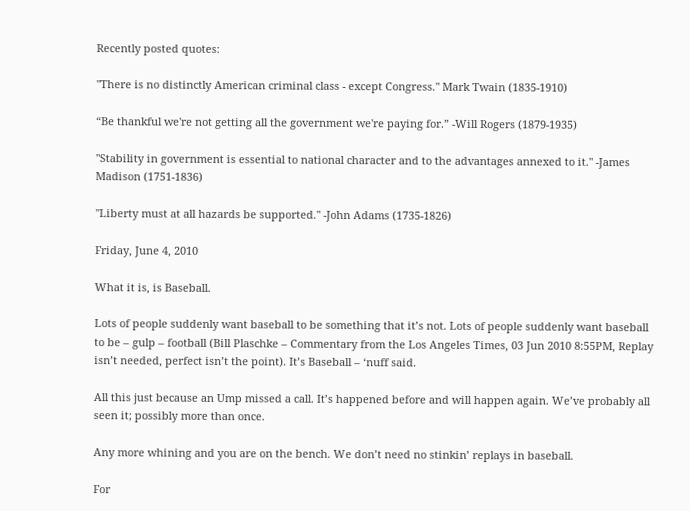Recently posted quotes:

"There is no distinctly American criminal class - except Congress." Mark Twain (1835-1910)

“Be thankful we're not getting all the government we're paying for.” -Will Rogers (1879-1935)

"Stability in government is essential to national character and to the advantages annexed to it." -James Madison (1751-1836)

"Liberty must at all hazards be supported." -John Adams (1735-1826)

Friday, June 4, 2010

What it is, is Baseball.

Lots of people suddenly want baseball to be something that it’s not. Lots of people suddenly want baseball to be – gulp – football (Bill Plaschke – Commentary from the Los Angeles Times, 03 Jun 2010 8:55PM, Replay isn’t needed, perfect isn’t the point). It’s Baseball – ‘nuff said.

All this just because an Ump missed a call. It’s happened before and will happen again. We’ve probably all seen it; possibly more than once.

Any more whining and you are on the bench. We don’t need no stinkin’ replays in baseball.

For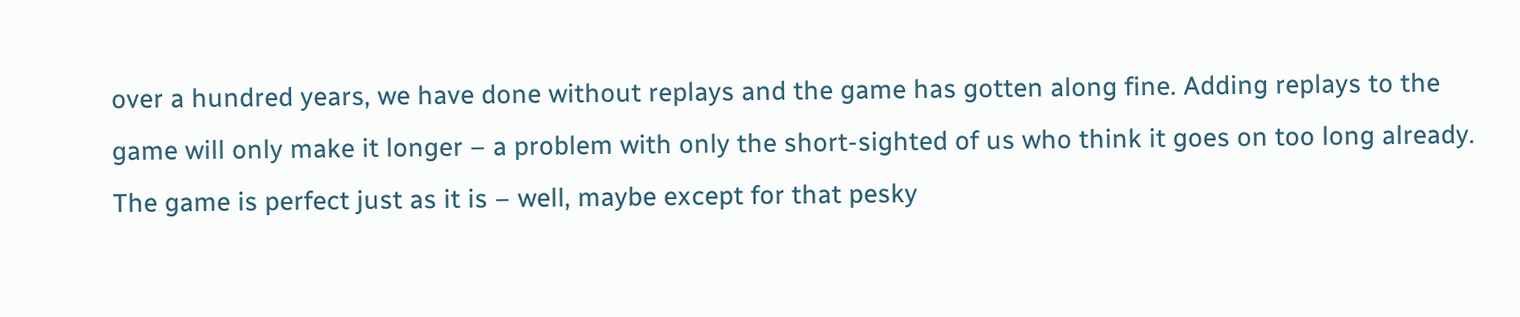over a hundred years, we have done without replays and the game has gotten along fine. Adding replays to the game will only make it longer – a problem with only the short-sighted of us who think it goes on too long already. The game is perfect just as it is – well, maybe except for that pesky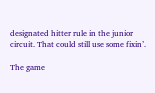designated hitter rule in the junior circuit. That could still use some fixin’.

The game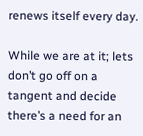renews itself every day.

While we are at it; lets don’t go off on a tangent and decide there’s a need for an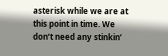asterisk while we are at this point in time. We don’t need any stinkin’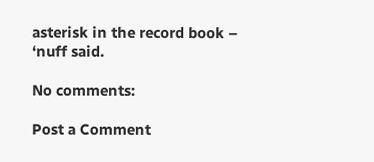asterisk in the record book – ‘nuff said.

No comments:

Post a Comment